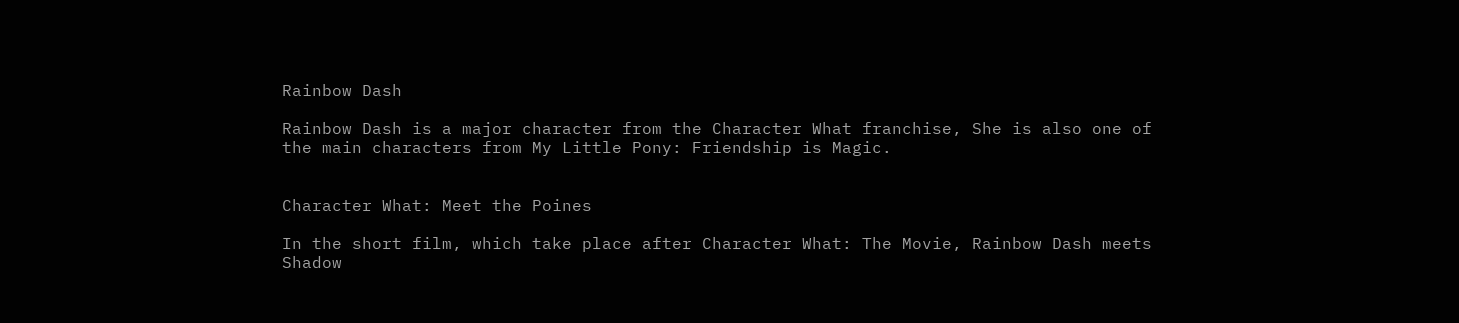Rainbow Dash

Rainbow Dash is a major character from the Character What franchise, She is also one of the main characters from My Little Pony: Friendship is Magic.


Character What: Meet the Poines

In the short film, which take place after Character What: The Movie, Rainbow Dash meets Shadow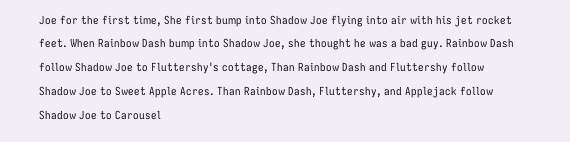Joe for the first time, She first bump into Shadow Joe flying into air with his jet rocket feet. When Rainbow Dash bump into Shadow Joe, she thought he was a bad guy. Rainbow Dash follow Shadow Joe to Fluttershy's cottage, Than Rainbow Dash and Fluttershy follow Shadow Joe to Sweet Apple Acres. Than Rainbow Dash, Fluttershy, and Applejack follow Shadow Joe to Carousel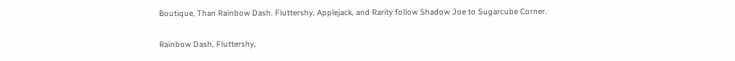Boutique, Than Rainbow Dash. Fluttershy, Applejack, and Rarity follow Shadow Joe to Sugarcube Corner.

Rainbow Dash, Fluttershy,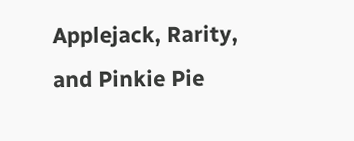Applejack, Rarity, and Pinkie Pie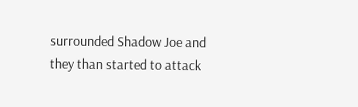surrounded Shadow Joe and they than started to attack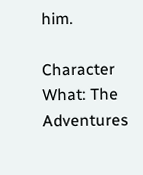him.

Character What: The Adventures